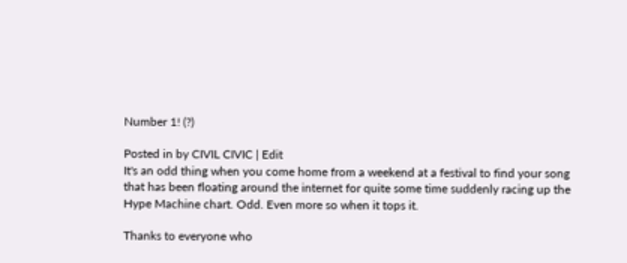Number 1! (?)

Posted in by CIVIL CIVIC | Edit
It's an odd thing when you come home from a weekend at a festival to find your song that has been floating around the internet for quite some time suddenly racing up the Hype Machine chart. Odd. Even more so when it tops it.

Thanks to everyone who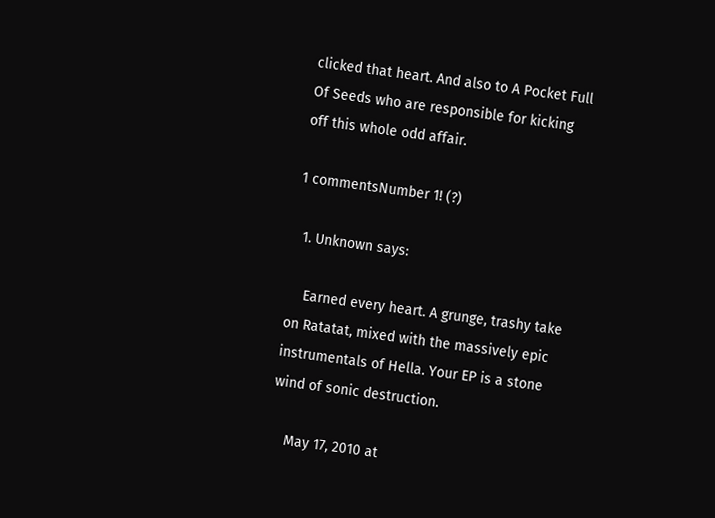clicked that heart. And also to A Pocket Full Of Seeds who are responsible for kicking off this whole odd affair.

1 commentsNumber 1! (?)

  1. Unknown says:

    Earned every heart. A grunge, trashy take on Ratatat, mixed with the massively epic instrumentals of Hella. Your EP is a stone wind of sonic destruction.

    May 17, 2010 at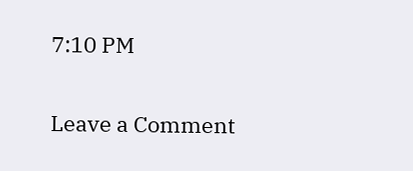7:10 PM

Leave a Comment